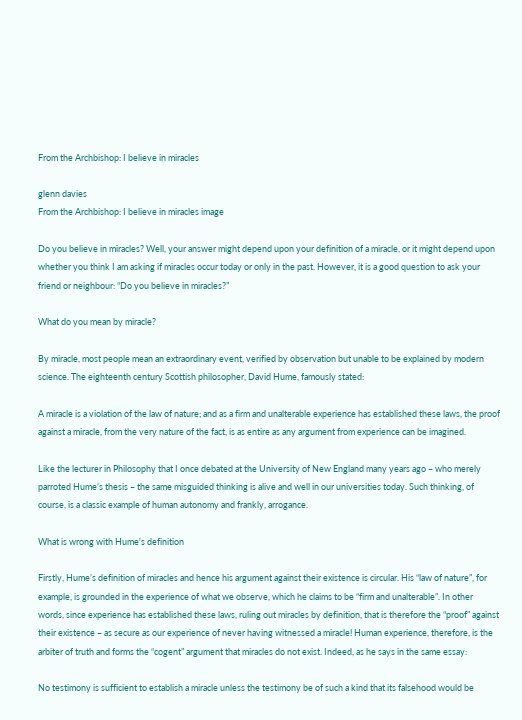From the Archbishop: I believe in miracles

glenn davies
From the Archbishop: I believe in miracles image

Do you believe in miracles? Well, your answer might depend upon your definition of a miracle, or it might depend upon whether you think I am asking if miracles occur today or only in the past. However, it is a good question to ask your friend or neighbour: “Do you believe in miracles?”

What do you mean by miracle?

By miracle, most people mean an extraordinary event, verified by observation but unable to be explained by modern science. The eighteenth century Scottish philosopher, David Hume, famously stated:

A miracle is a violation of the law of nature; and as a firm and unalterable experience has established these laws, the proof against a miracle, from the very nature of the fact, is as entire as any argument from experience can be imagined.

Like the lecturer in Philosophy that I once debated at the University of New England many years ago – who merely parroted Hume’s thesis – the same misguided thinking is alive and well in our universities today. Such thinking, of course, is a classic example of human autonomy and frankly, arrogance.

What is wrong with Hume's definition

Firstly, Hume’s definition of miracles and hence his argument against their existence is circular. His “law of nature”, for example, is grounded in the experience of what we observe, which he claims to be “firm and unalterable”. In other words, since experience has established these laws, ruling out miracles by definition, that is therefore the “proof” against their existence – as secure as our experience of never having witnessed a miracle! Human experience, therefore, is the arbiter of truth and forms the “cogent” argument that miracles do not exist. Indeed, as he says in the same essay:

No testimony is sufficient to establish a miracle unless the testimony be of such a kind that its falsehood would be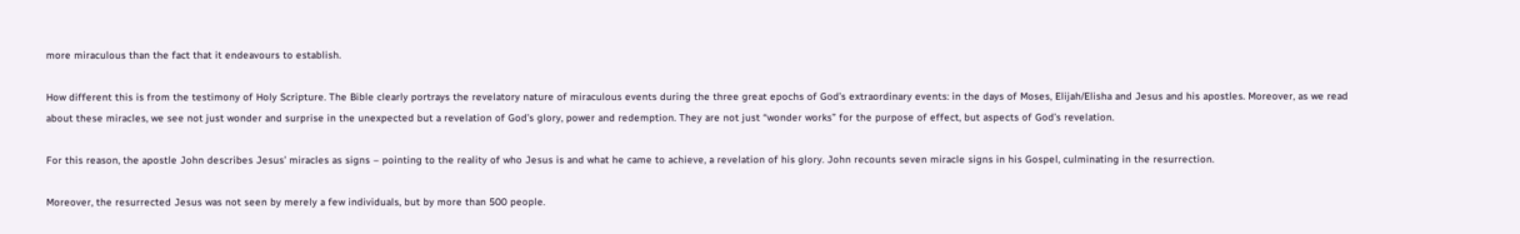more miraculous than the fact that it endeavours to establish.

How different this is from the testimony of Holy Scripture. The Bible clearly portrays the revelatory nature of miraculous events during the three great epochs of God’s extraordinary events: in the days of Moses, Elijah/Elisha and Jesus and his apostles. Moreover, as we read about these miracles, we see not just wonder and surprise in the unexpected but a revelation of God’s glory, power and redemption. They are not just “wonder works” for the purpose of effect, but aspects of God’s revelation.

For this reason, the apostle John describes Jesus’ miracles as signs – pointing to the reality of who Jesus is and what he came to achieve, a revelation of his glory. John recounts seven miracle signs in his Gospel, culminating in the resurrection.

Moreover, the resurrected Jesus was not seen by merely a few individuals, but by more than 500 people.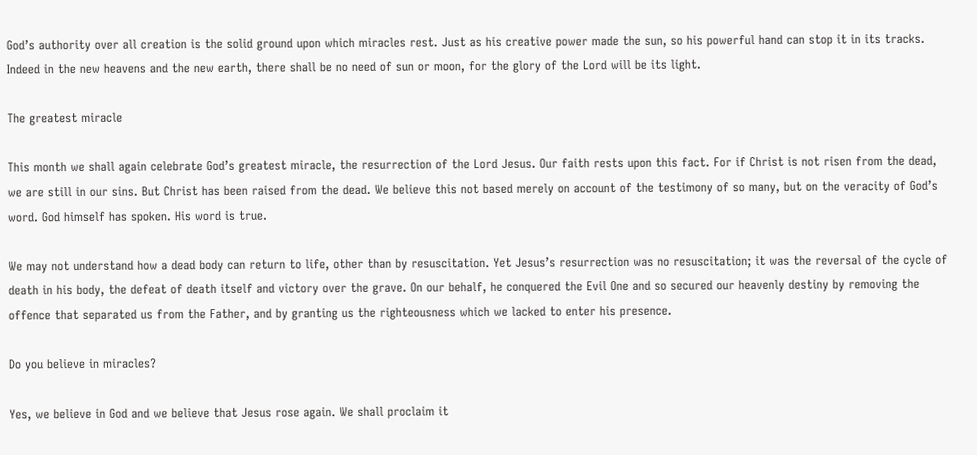God’s authority over all creation is the solid ground upon which miracles rest. Just as his creative power made the sun, so his powerful hand can stop it in its tracks. Indeed in the new heavens and the new earth, there shall be no need of sun or moon, for the glory of the Lord will be its light.

The greatest miracle

This month we shall again celebrate God’s greatest miracle, the resurrection of the Lord Jesus. Our faith rests upon this fact. For if Christ is not risen from the dead, we are still in our sins. But Christ has been raised from the dead. We believe this not based merely on account of the testimony of so many, but on the veracity of God’s word. God himself has spoken. His word is true.

We may not understand how a dead body can return to life, other than by resuscitation. Yet Jesus’s resurrection was no resuscitation; it was the reversal of the cycle of death in his body, the defeat of death itself and victory over the grave. On our behalf, he conquered the Evil One and so secured our heavenly destiny by removing the offence that separated us from the Father, and by granting us the righteousness which we lacked to enter his presence.

Do you believe in miracles?

Yes, we believe in God and we believe that Jesus rose again. We shall proclaim it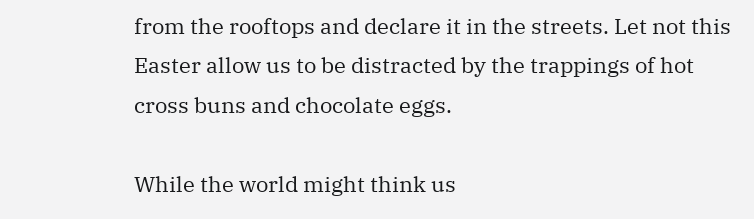from the rooftops and declare it in the streets. Let not this Easter allow us to be distracted by the trappings of hot cross buns and chocolate eggs.

While the world might think us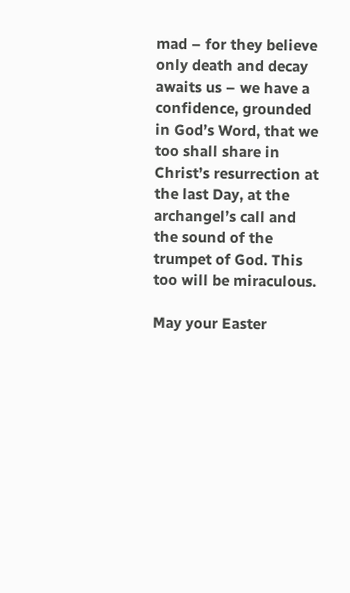mad – for they believe only death and decay awaits us – we have a confidence, grounded in God’s Word, that we too shall share in Christ’s resurrection at the last Day, at the archangel’s call and the sound of the trumpet of God. This too will be miraculous.

May your Easter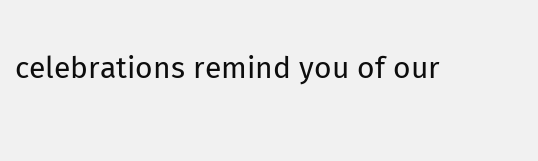celebrations remind you of our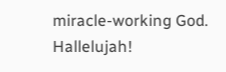miracle-working God. Hallelujah!